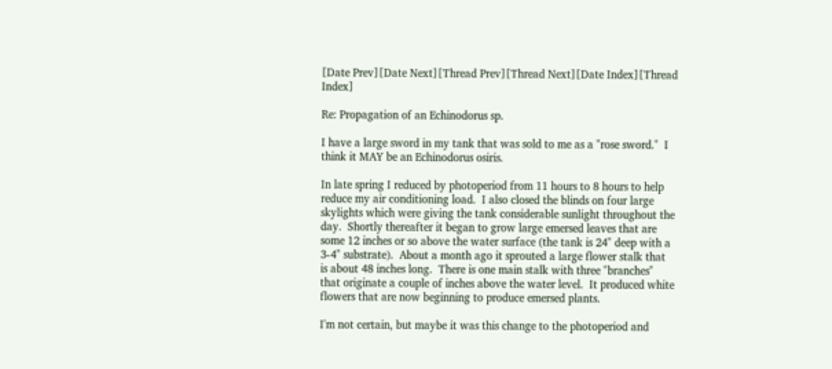[Date Prev][Date Next][Thread Prev][Thread Next][Date Index][Thread Index]

Re: Propagation of an Echinodorus sp.

I have a large sword in my tank that was sold to me as a "rose sword."  I
think it MAY be an Echinodorus osiris.

In late spring I reduced by photoperiod from 11 hours to 8 hours to help
reduce my air conditioning load.  I also closed the blinds on four large
skylights which were giving the tank considerable sunlight throughout the
day.  Shortly thereafter it began to grow large emersed leaves that are
some 12 inches or so above the water surface (the tank is 24" deep with a
3-4" substrate).  About a month ago it sprouted a large flower stalk that
is about 48 inches long.  There is one main stalk with three "branches"
that originate a couple of inches above the water level.  It produced white
flowers that are now beginning to produce emersed plants.

I'm not certain, but maybe it was this change to the photoperiod and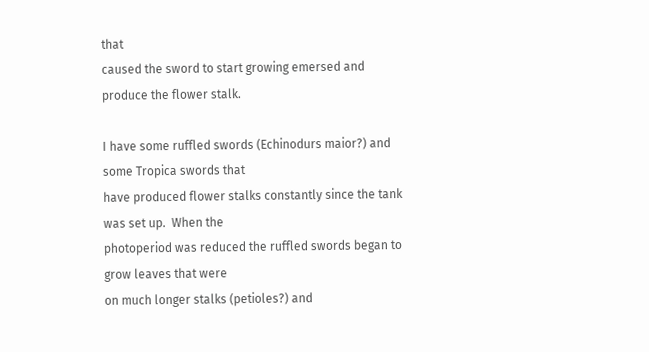that
caused the sword to start growing emersed and produce the flower stalk.

I have some ruffled swords (Echinodurs maior?) and some Tropica swords that
have produced flower stalks constantly since the tank was set up.  When the
photoperiod was reduced the ruffled swords began to grow leaves that were
on much longer stalks (petioles?) and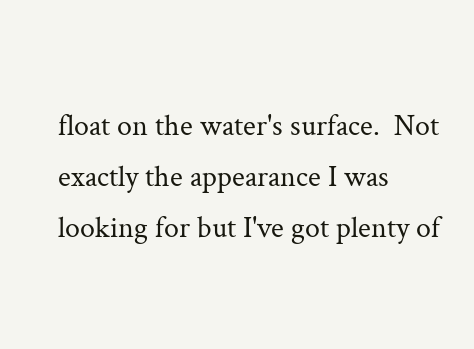float on the water's surface.  Not
exactly the appearance I was looking for but I've got plenty of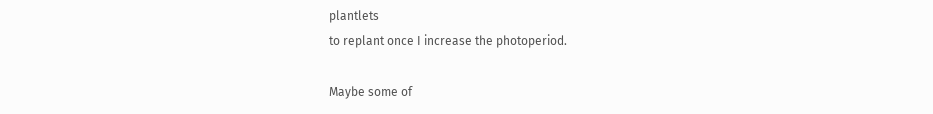plantlets
to replant once I increase the photoperiod.

Maybe some of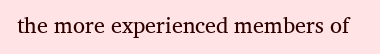the more experienced members of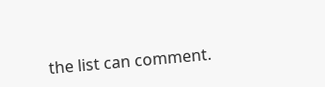the list can comment.